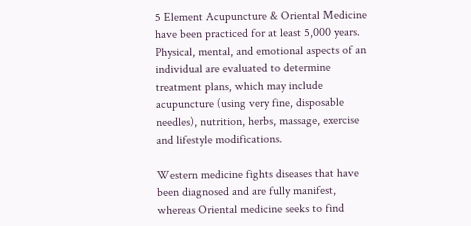5 Element Acupuncture & Oriental Medicine have been practiced for at least 5,000 years. Physical, mental, and emotional aspects of an individual are evaluated to determine treatment plans, which may include acupuncture (using very fine, disposable needles), nutrition, herbs, massage, exercise and lifestyle modifications.

Western medicine fights diseases that have been diagnosed and are fully manifest, whereas Oriental medicine seeks to find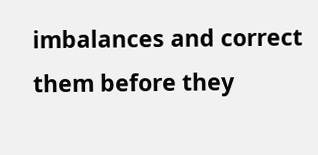imbalances and correct them before they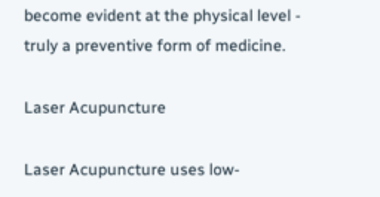become evident at the physical level - truly a preventive form of medicine.

Laser Acupuncture

Laser Acupuncture uses low-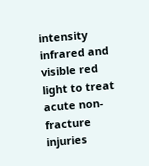intensity infrared and visible red light to treat acute non-fracture injuries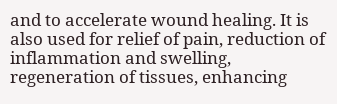and to accelerate wound healing. It is also used for relief of pain, reduction of inflammation and swelling, regeneration of tissues, enhancing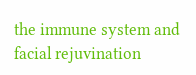the immune system and facial rejuvination